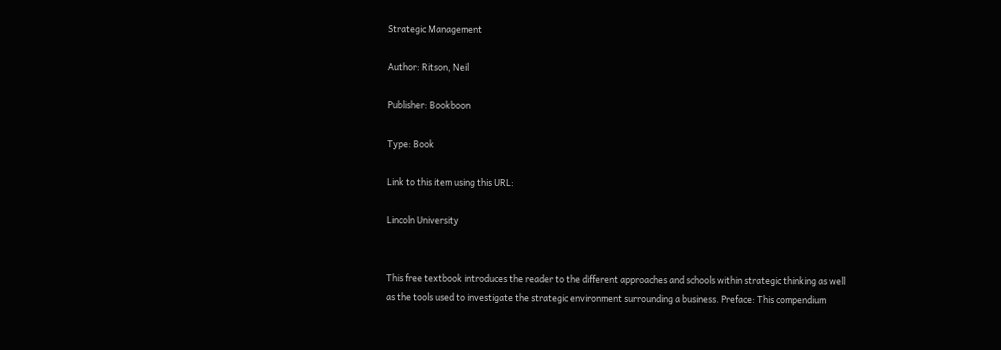Strategic Management

Author: Ritson, Neil

Publisher: Bookboon

Type: Book

Link to this item using this URL:

Lincoln University


This free textbook introduces the reader to the different approaches and schools within strategic thinking as well as the tools used to investigate the strategic environment surrounding a business. Preface: This compendium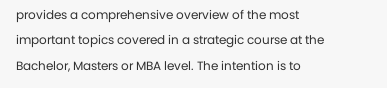provides a comprehensive overview of the most important topics covered in a strategic course at the Bachelor, Masters or MBA level. The intention is to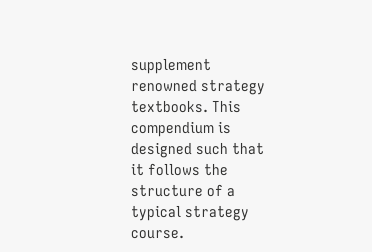supplement renowned strategy textbooks. This compendium is designed such that it follows the structure of a typical strategy course.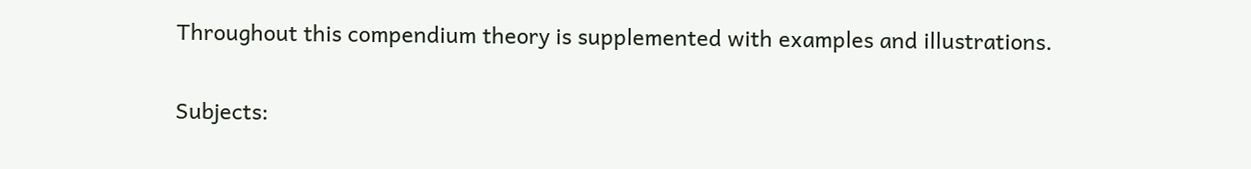Throughout this compendium theory is supplemented with examples and illustrations.

Subjects: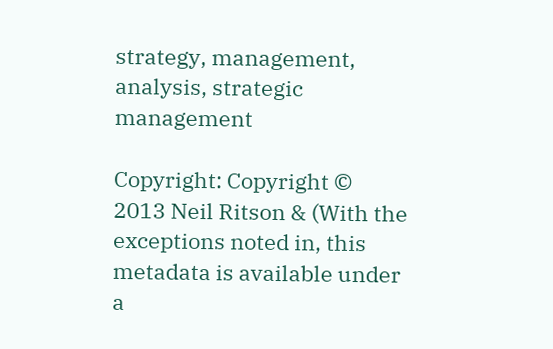strategy, management, analysis, strategic management

Copyright: Copyright © 2013 Neil Ritson & (With the exceptions noted in, this metadata is available under a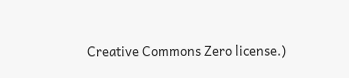Creative Commons Zero license.)